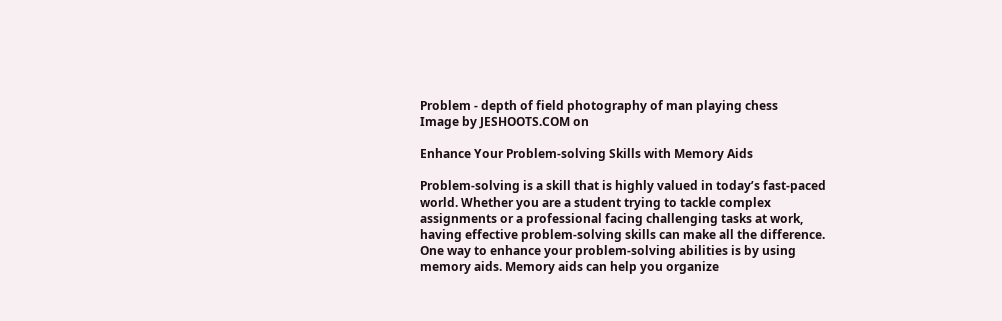Problem - depth of field photography of man playing chess
Image by JESHOOTS.COM on

Enhance Your Problem-solving Skills with Memory Aids

Problem-solving is a skill that is highly valued in today’s fast-paced world. Whether you are a student trying to tackle complex assignments or a professional facing challenging tasks at work, having effective problem-solving skills can make all the difference. One way to enhance your problem-solving abilities is by using memory aids. Memory aids can help you organize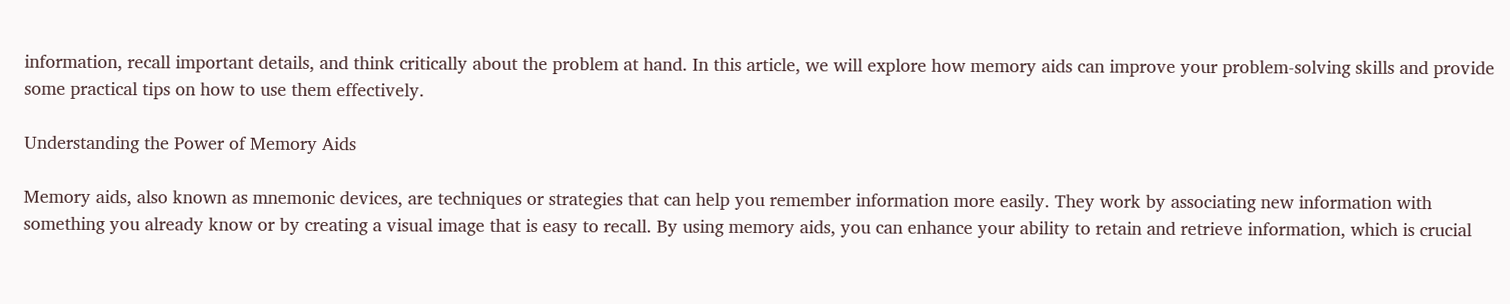information, recall important details, and think critically about the problem at hand. In this article, we will explore how memory aids can improve your problem-solving skills and provide some practical tips on how to use them effectively.

Understanding the Power of Memory Aids

Memory aids, also known as mnemonic devices, are techniques or strategies that can help you remember information more easily. They work by associating new information with something you already know or by creating a visual image that is easy to recall. By using memory aids, you can enhance your ability to retain and retrieve information, which is crucial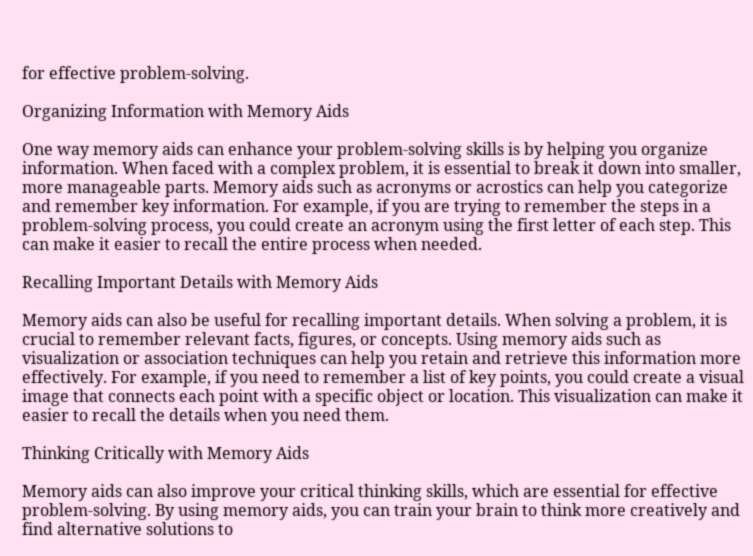for effective problem-solving.

Organizing Information with Memory Aids

One way memory aids can enhance your problem-solving skills is by helping you organize information. When faced with a complex problem, it is essential to break it down into smaller, more manageable parts. Memory aids such as acronyms or acrostics can help you categorize and remember key information. For example, if you are trying to remember the steps in a problem-solving process, you could create an acronym using the first letter of each step. This can make it easier to recall the entire process when needed.

Recalling Important Details with Memory Aids

Memory aids can also be useful for recalling important details. When solving a problem, it is crucial to remember relevant facts, figures, or concepts. Using memory aids such as visualization or association techniques can help you retain and retrieve this information more effectively. For example, if you need to remember a list of key points, you could create a visual image that connects each point with a specific object or location. This visualization can make it easier to recall the details when you need them.

Thinking Critically with Memory Aids

Memory aids can also improve your critical thinking skills, which are essential for effective problem-solving. By using memory aids, you can train your brain to think more creatively and find alternative solutions to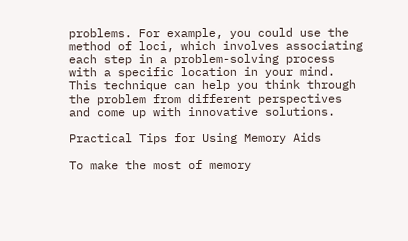problems. For example, you could use the method of loci, which involves associating each step in a problem-solving process with a specific location in your mind. This technique can help you think through the problem from different perspectives and come up with innovative solutions.

Practical Tips for Using Memory Aids

To make the most of memory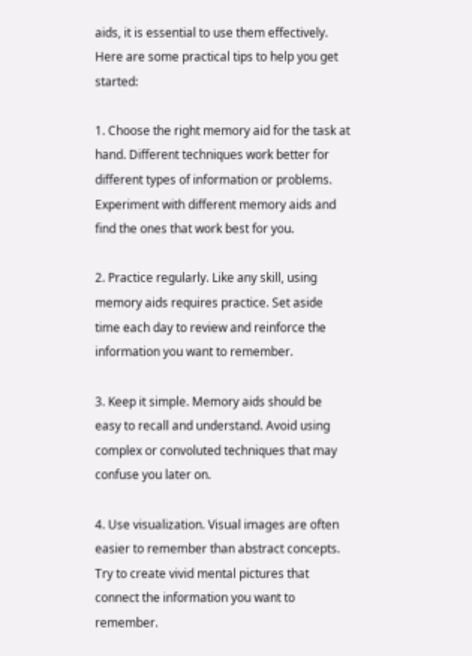aids, it is essential to use them effectively. Here are some practical tips to help you get started:

1. Choose the right memory aid for the task at hand. Different techniques work better for different types of information or problems. Experiment with different memory aids and find the ones that work best for you.

2. Practice regularly. Like any skill, using memory aids requires practice. Set aside time each day to review and reinforce the information you want to remember.

3. Keep it simple. Memory aids should be easy to recall and understand. Avoid using complex or convoluted techniques that may confuse you later on.

4. Use visualization. Visual images are often easier to remember than abstract concepts. Try to create vivid mental pictures that connect the information you want to remember.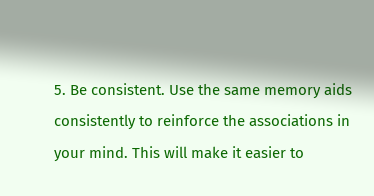5. Be consistent. Use the same memory aids consistently to reinforce the associations in your mind. This will make it easier to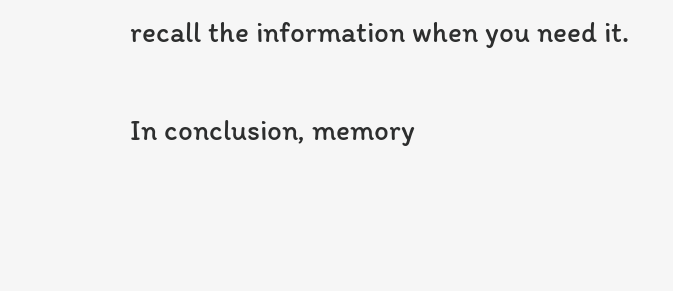recall the information when you need it.

In conclusion, memory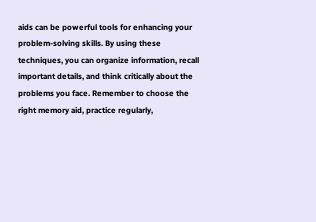aids can be powerful tools for enhancing your problem-solving skills. By using these techniques, you can organize information, recall important details, and think critically about the problems you face. Remember to choose the right memory aid, practice regularly,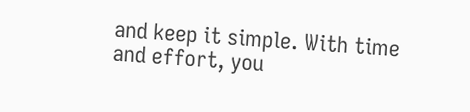and keep it simple. With time and effort, you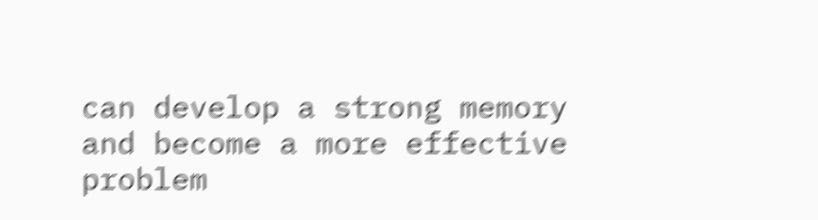can develop a strong memory and become a more effective problem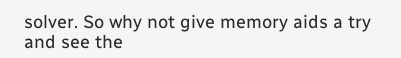solver. So why not give memory aids a try and see the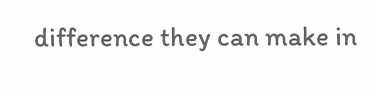difference they can make in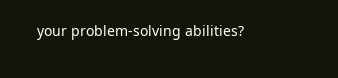your problem-solving abilities?